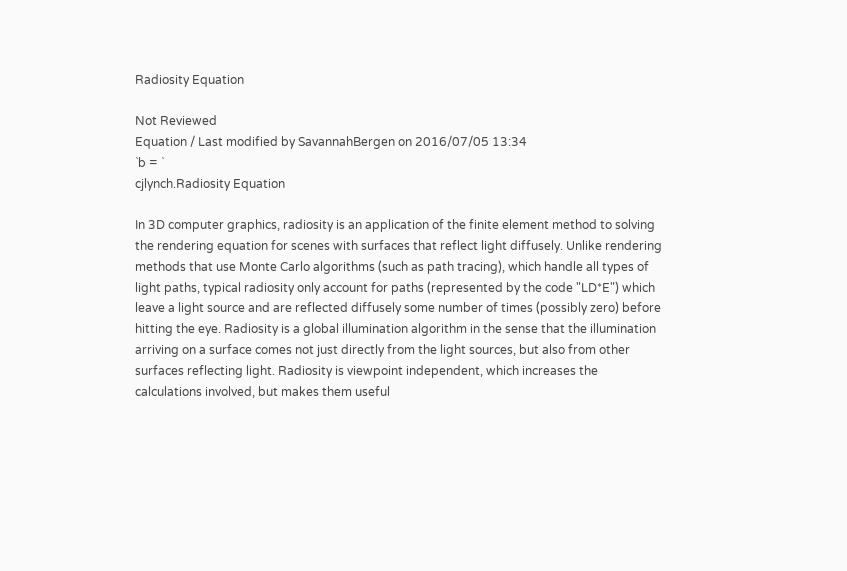Radiosity Equation

Not Reviewed
Equation / Last modified by SavannahBergen on 2016/07/05 13:34
`b = `
cjlynch.Radiosity Equation

In 3D computer graphics, radiosity is an application of the finite element method to solving the rendering equation for scenes with surfaces that reflect light diffusely. Unlike rendering methods that use Monte Carlo algorithms (such as path tracing), which handle all types of light paths, typical radiosity only account for paths (represented by the code "LD*E") which leave a light source and are reflected diffusely some number of times (possibly zero) before hitting the eye. Radiosity is a global illumination algorithm in the sense that the illumination arriving on a surface comes not just directly from the light sources, but also from other surfaces reflecting light. Radiosity is viewpoint independent, which increases the calculations involved, but makes them useful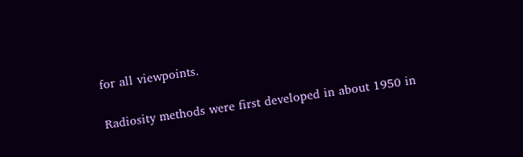for all viewpoints.

Radiosity methods were first developed in about 1950 in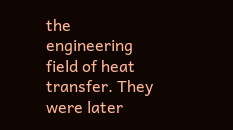the engineering field of heat transfer. They were later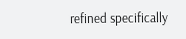refined specifically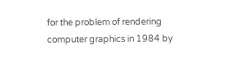for the problem of rendering computer graphics in 1984 by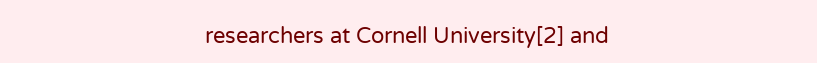researchers at Cornell University[2] and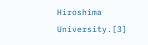Hiroshima University.[3]